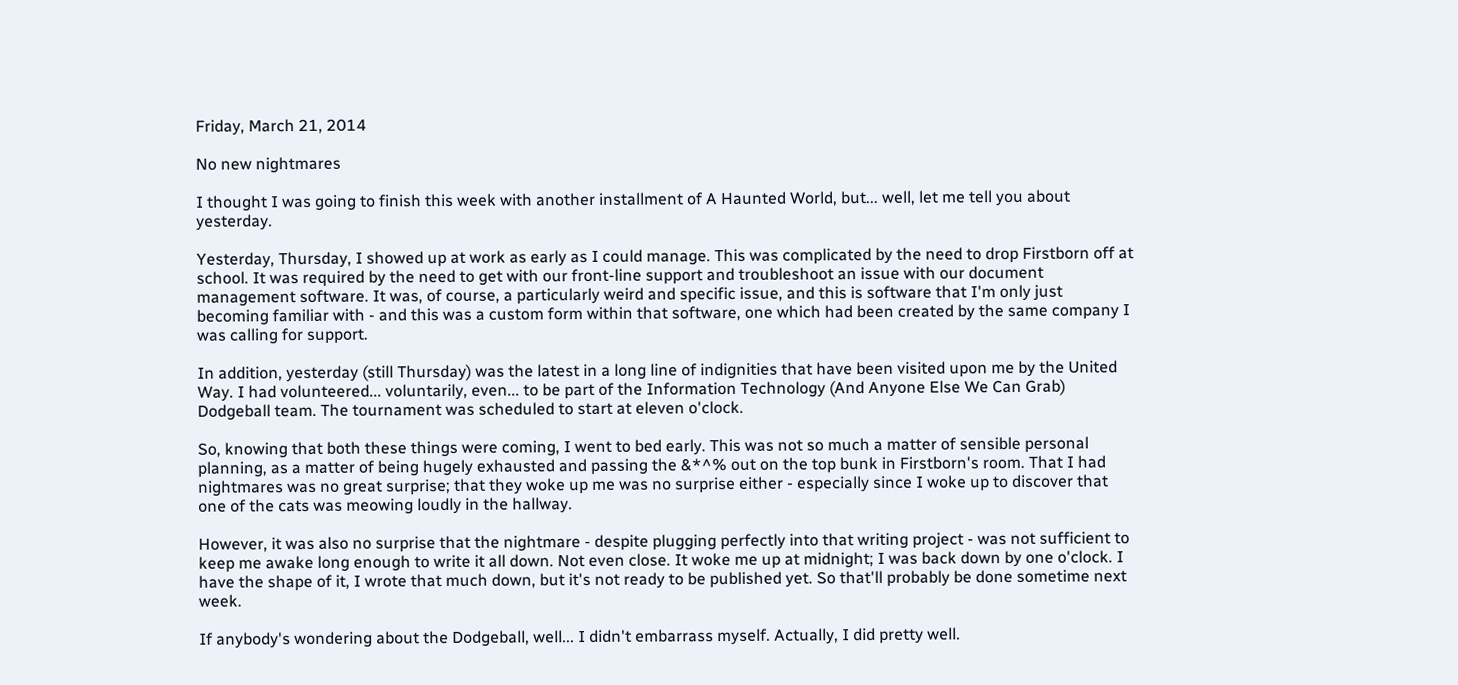Friday, March 21, 2014

No new nightmares

I thought I was going to finish this week with another installment of A Haunted World, but... well, let me tell you about yesterday.

Yesterday, Thursday, I showed up at work as early as I could manage. This was complicated by the need to drop Firstborn off at school. It was required by the need to get with our front-line support and troubleshoot an issue with our document management software. It was, of course, a particularly weird and specific issue, and this is software that I'm only just becoming familiar with - and this was a custom form within that software, one which had been created by the same company I was calling for support.

In addition, yesterday (still Thursday) was the latest in a long line of indignities that have been visited upon me by the United Way. I had volunteered... voluntarily, even... to be part of the Information Technology (And Anyone Else We Can Grab) Dodgeball team. The tournament was scheduled to start at eleven o'clock.

So, knowing that both these things were coming, I went to bed early. This was not so much a matter of sensible personal planning, as a matter of being hugely exhausted and passing the &*^% out on the top bunk in Firstborn's room. That I had nightmares was no great surprise; that they woke up me was no surprise either - especially since I woke up to discover that one of the cats was meowing loudly in the hallway.

However, it was also no surprise that the nightmare - despite plugging perfectly into that writing project - was not sufficient to keep me awake long enough to write it all down. Not even close. It woke me up at midnight; I was back down by one o'clock. I have the shape of it, I wrote that much down, but it's not ready to be published yet. So that'll probably be done sometime next week.

If anybody's wondering about the Dodgeball, well... I didn't embarrass myself. Actually, I did pretty well.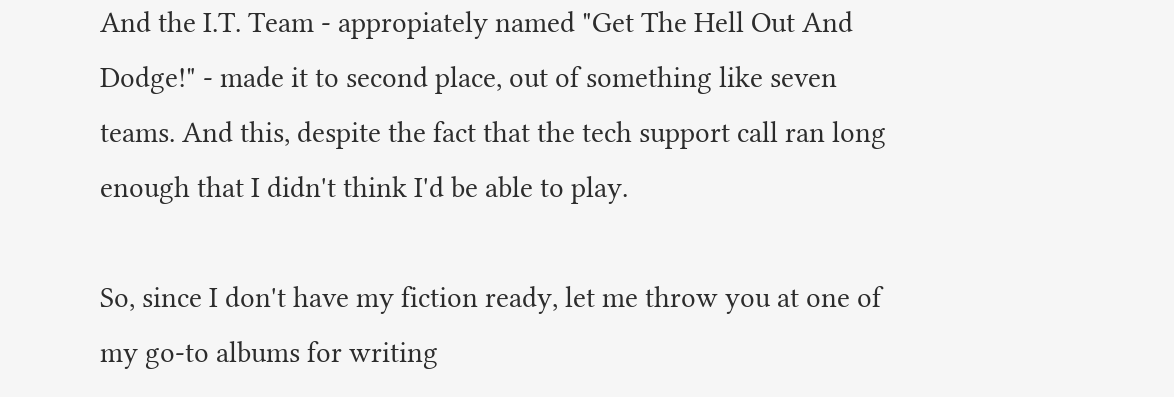And the I.T. Team - appropiately named "Get The Hell Out And Dodge!" - made it to second place, out of something like seven teams. And this, despite the fact that the tech support call ran long enough that I didn't think I'd be able to play.

So, since I don't have my fiction ready, let me throw you at one of my go-to albums for writing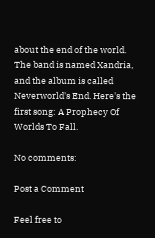about the end of the world. The band is named Xandria, and the album is called Neverworld's End. Here's the first song: A Prophecy Of Worlds To Fall.

No comments:

Post a Comment

Feel free to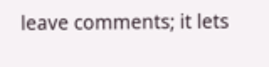leave comments; it lets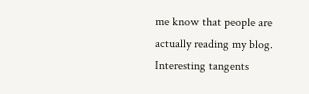me know that people are actually reading my blog. Interesting tangents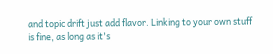and topic drift just add flavor. Linking to your own stuff is fine, as long as it's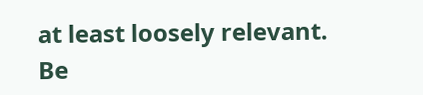at least loosely relevant. Be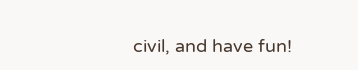civil, and have fun!